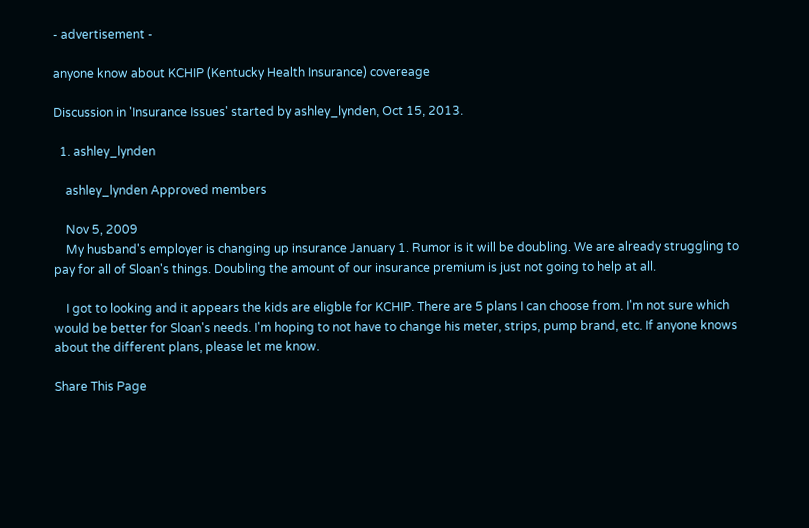- advertisement -

anyone know about KCHIP (Kentucky Health Insurance) covereage

Discussion in 'Insurance Issues' started by ashley_lynden, Oct 15, 2013.

  1. ashley_lynden

    ashley_lynden Approved members

    Nov 5, 2009
    My husband's employer is changing up insurance January 1. Rumor is it will be doubling. We are already struggling to pay for all of Sloan's things. Doubling the amount of our insurance premium is just not going to help at all.

    I got to looking and it appears the kids are eligble for KCHIP. There are 5 plans I can choose from. I'm not sure which would be better for Sloan's needs. I'm hoping to not have to change his meter, strips, pump brand, etc. If anyone knows about the different plans, please let me know.

Share This Page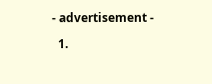- advertisement -

  1.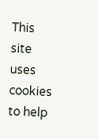This site uses cookies to help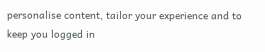personalise content, tailor your experience and to keep you logged in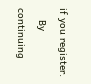if you register.
    By continuing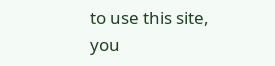to use this site, you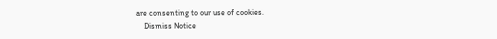are consenting to our use of cookies.
    Dismiss Notice